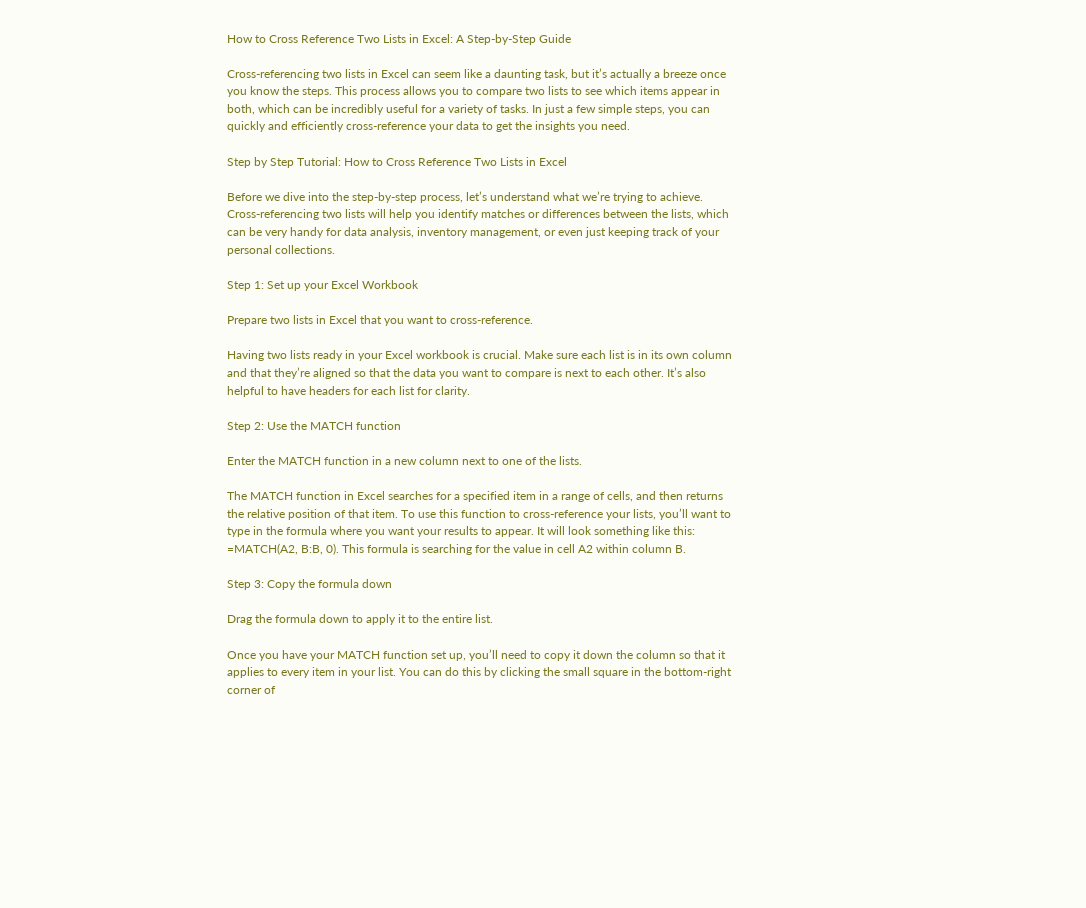How to Cross Reference Two Lists in Excel: A Step-by-Step Guide

Cross-referencing two lists in Excel can seem like a daunting task, but it’s actually a breeze once you know the steps. This process allows you to compare two lists to see which items appear in both, which can be incredibly useful for a variety of tasks. In just a few simple steps, you can quickly and efficiently cross-reference your data to get the insights you need.

Step by Step Tutorial: How to Cross Reference Two Lists in Excel

Before we dive into the step-by-step process, let’s understand what we’re trying to achieve. Cross-referencing two lists will help you identify matches or differences between the lists, which can be very handy for data analysis, inventory management, or even just keeping track of your personal collections.

Step 1: Set up your Excel Workbook

Prepare two lists in Excel that you want to cross-reference.

Having two lists ready in your Excel workbook is crucial. Make sure each list is in its own column and that they’re aligned so that the data you want to compare is next to each other. It’s also helpful to have headers for each list for clarity.

Step 2: Use the MATCH function

Enter the MATCH function in a new column next to one of the lists.

The MATCH function in Excel searches for a specified item in a range of cells, and then returns the relative position of that item. To use this function to cross-reference your lists, you’ll want to type in the formula where you want your results to appear. It will look something like this: =MATCH(A2, B:B, 0). This formula is searching for the value in cell A2 within column B.

Step 3: Copy the formula down

Drag the formula down to apply it to the entire list.

Once you have your MATCH function set up, you’ll need to copy it down the column so that it applies to every item in your list. You can do this by clicking the small square in the bottom-right corner of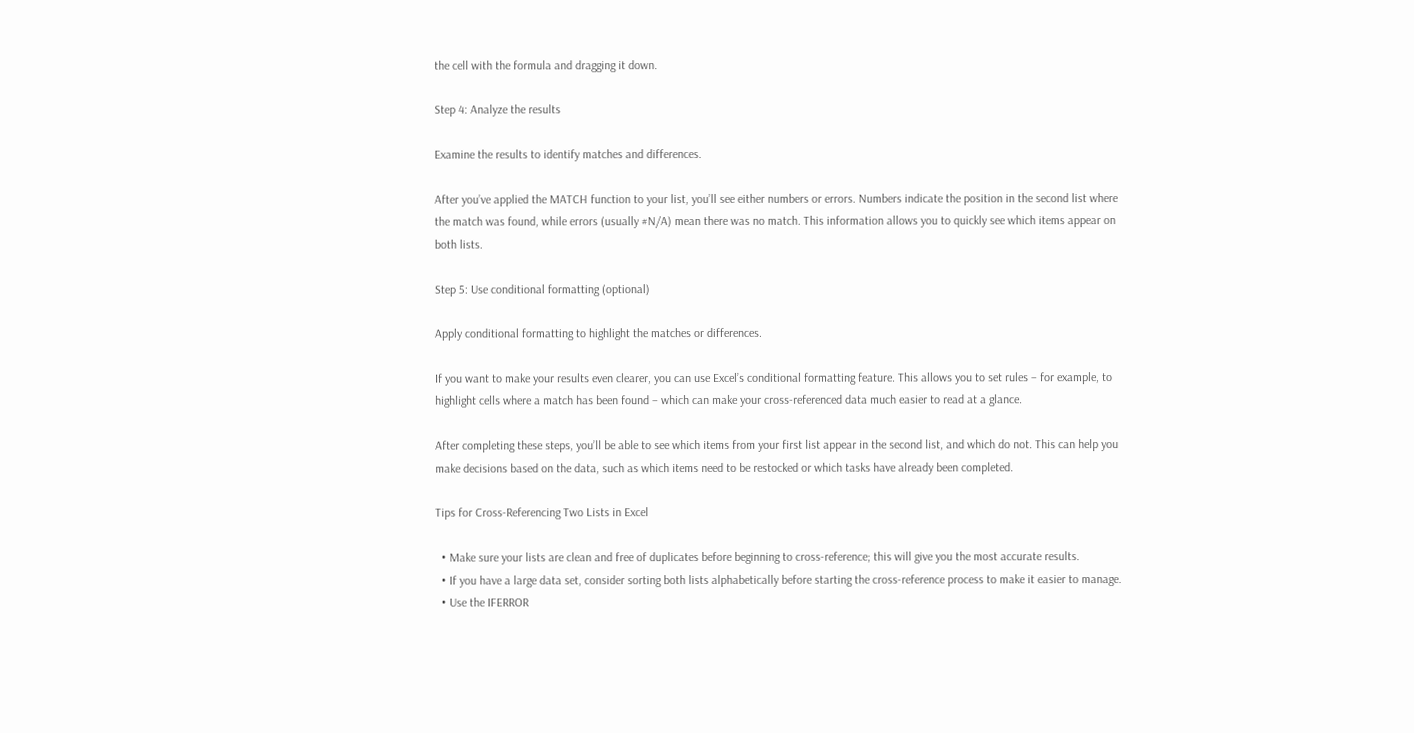the cell with the formula and dragging it down.

Step 4: Analyze the results

Examine the results to identify matches and differences.

After you’ve applied the MATCH function to your list, you’ll see either numbers or errors. Numbers indicate the position in the second list where the match was found, while errors (usually #N/A) mean there was no match. This information allows you to quickly see which items appear on both lists.

Step 5: Use conditional formatting (optional)

Apply conditional formatting to highlight the matches or differences.

If you want to make your results even clearer, you can use Excel’s conditional formatting feature. This allows you to set rules – for example, to highlight cells where a match has been found – which can make your cross-referenced data much easier to read at a glance.

After completing these steps, you’ll be able to see which items from your first list appear in the second list, and which do not. This can help you make decisions based on the data, such as which items need to be restocked or which tasks have already been completed.

Tips for Cross-Referencing Two Lists in Excel

  • Make sure your lists are clean and free of duplicates before beginning to cross-reference; this will give you the most accurate results.
  • If you have a large data set, consider sorting both lists alphabetically before starting the cross-reference process to make it easier to manage.
  • Use the IFERROR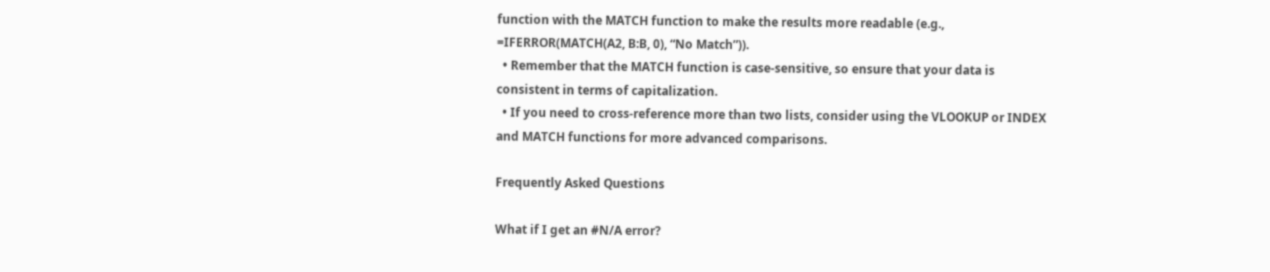function with the MATCH function to make the results more readable (e.g., =IFERROR(MATCH(A2, B:B, 0), “No Match”)).
  • Remember that the MATCH function is case-sensitive, so ensure that your data is consistent in terms of capitalization.
  • If you need to cross-reference more than two lists, consider using the VLOOKUP or INDEX and MATCH functions for more advanced comparisons.

Frequently Asked Questions

What if I get an #N/A error?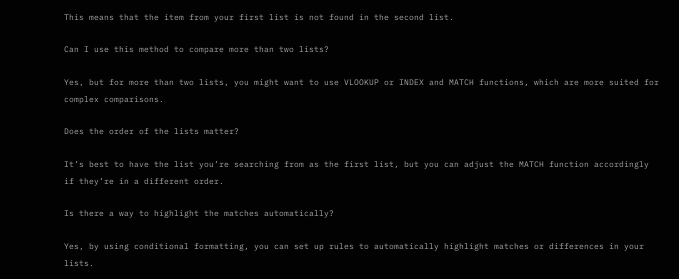This means that the item from your first list is not found in the second list.

Can I use this method to compare more than two lists?

Yes, but for more than two lists, you might want to use VLOOKUP or INDEX and MATCH functions, which are more suited for complex comparisons.

Does the order of the lists matter?

It’s best to have the list you’re searching from as the first list, but you can adjust the MATCH function accordingly if they’re in a different order.

Is there a way to highlight the matches automatically?

Yes, by using conditional formatting, you can set up rules to automatically highlight matches or differences in your lists.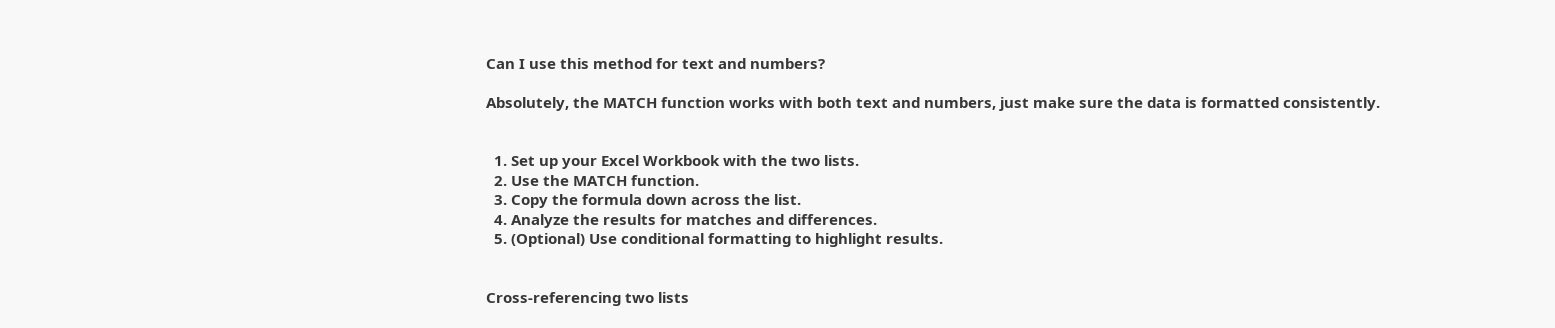Can I use this method for text and numbers?

Absolutely, the MATCH function works with both text and numbers, just make sure the data is formatted consistently.


  1. Set up your Excel Workbook with the two lists.
  2. Use the MATCH function.
  3. Copy the formula down across the list.
  4. Analyze the results for matches and differences.
  5. (Optional) Use conditional formatting to highlight results.


Cross-referencing two lists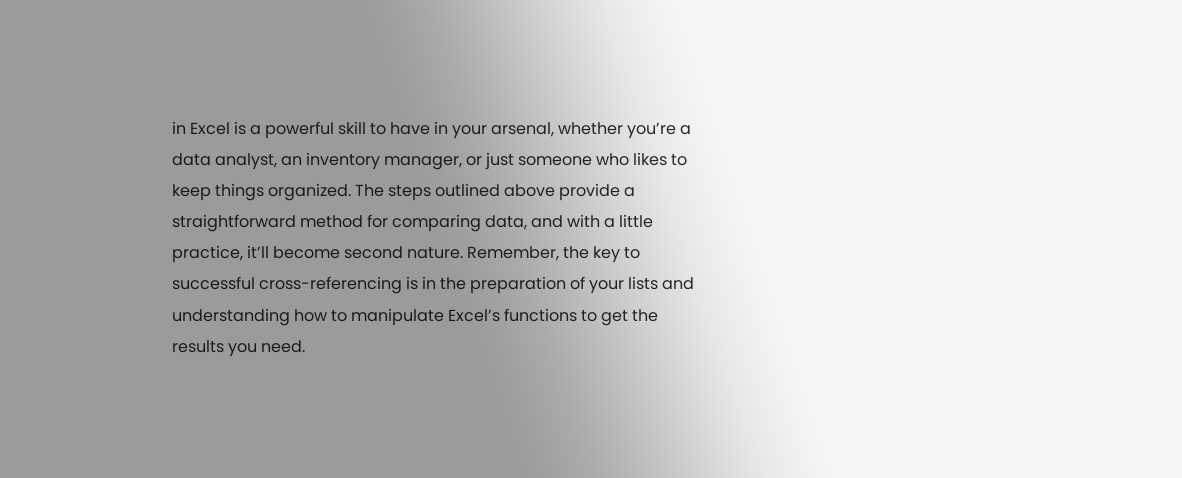in Excel is a powerful skill to have in your arsenal, whether you’re a data analyst, an inventory manager, or just someone who likes to keep things organized. The steps outlined above provide a straightforward method for comparing data, and with a little practice, it’ll become second nature. Remember, the key to successful cross-referencing is in the preparation of your lists and understanding how to manipulate Excel’s functions to get the results you need.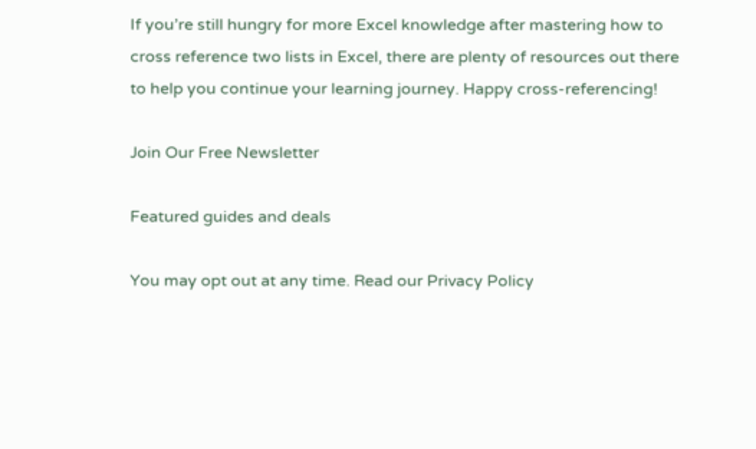If you’re still hungry for more Excel knowledge after mastering how to cross reference two lists in Excel, there are plenty of resources out there to help you continue your learning journey. Happy cross-referencing!

Join Our Free Newsletter

Featured guides and deals

You may opt out at any time. Read our Privacy Policy